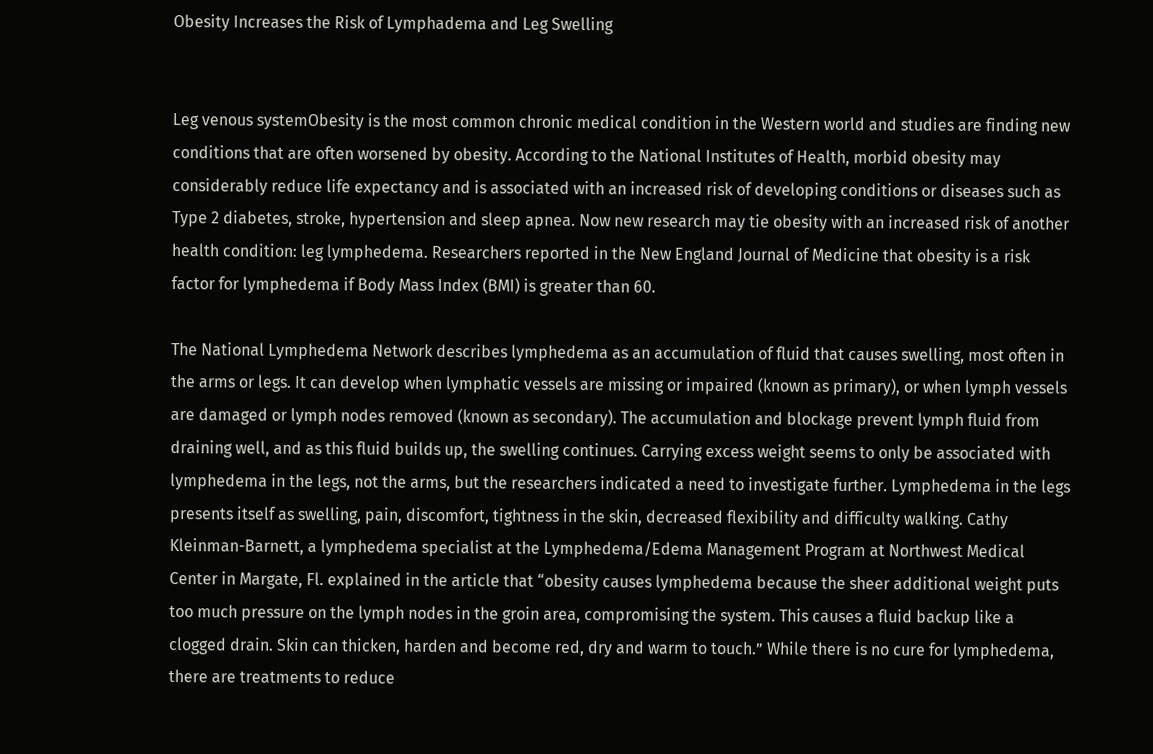Obesity Increases the Risk of Lymphadema and Leg Swelling


Leg venous systemObesity is the most common chronic medical condition in the Western world and studies are finding new conditions that are often worsened by obesity. According to the National Institutes of Health, morbid obesity may considerably reduce life expectancy and is associated with an increased risk of developing conditions or diseases such as Type 2 diabetes, stroke, hypertension and sleep apnea. Now new research may tie obesity with an increased risk of another health condition: leg lymphedema. Researchers reported in the New England Journal of Medicine that obesity is a risk factor for lymphedema if Body Mass Index (BMI) is greater than 60.

The National Lymphedema Network describes lymphedema as an accumulation of fluid that causes swelling, most often in the arms or legs. It can develop when lymphatic vessels are missing or impaired (known as primary), or when lymph vessels are damaged or lymph nodes removed (known as secondary). The accumulation and blockage prevent lymph fluid from draining well, and as this fluid builds up, the swelling continues. Carrying excess weight seems to only be associated with lymphedema in the legs, not the arms, but the researchers indicated a need to investigate further. Lymphedema in the legs presents itself as swelling, pain, discomfort, tightness in the skin, decreased flexibility and difficulty walking. Cathy Kleinman-Barnett, a lymphedema specialist at the Lymphedema/Edema Management Program at Northwest Medical Center in Margate, Fl. explained in the article that “obesity causes lymphedema because the sheer additional weight puts too much pressure on the lymph nodes in the groin area, compromising the system. This causes a fluid backup like a clogged drain. Skin can thicken, harden and become red, dry and warm to touch.” While there is no cure for lymphedema, there are treatments to reduce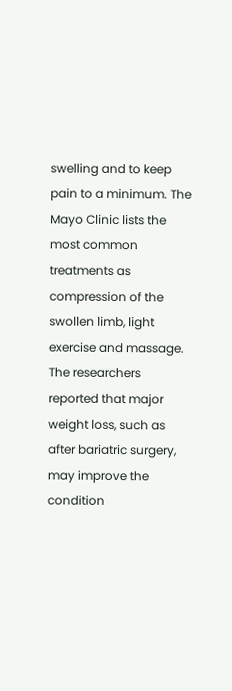swelling and to keep pain to a minimum. The Mayo Clinic lists the most common treatments as compression of the swollen limb, light exercise and massage. The researchers reported that major weight loss, such as after bariatric surgery, may improve the condition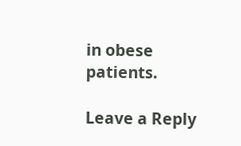in obese patients.

Leave a Reply